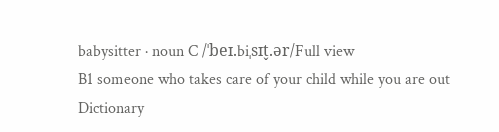babysitter · noun C /ˈbeɪ.biˌsɪt̬.ər/Full view
B1 someone who takes care of your child while you are out
Dictionary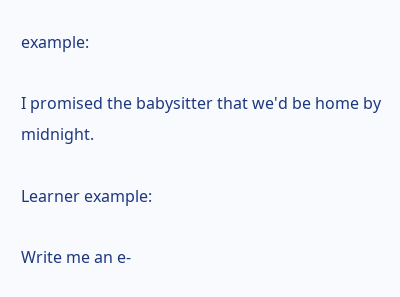example:

I promised the babysitter that we'd be home by midnight.

Learner example:

Write me an e-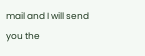mail and I will send you the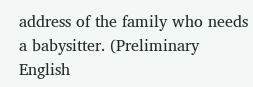address of the family who needs a babysitter. (Preliminary English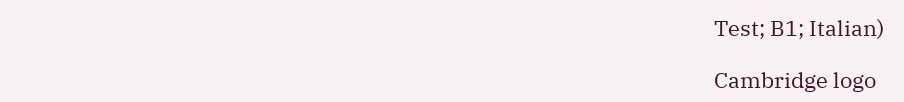Test; B1; Italian)

Cambridge logo